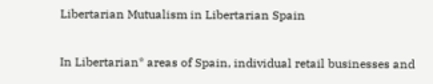Libertarian Mutualism in Libertarian Spain

In Libertarian* areas of Spain, individual retail businesses and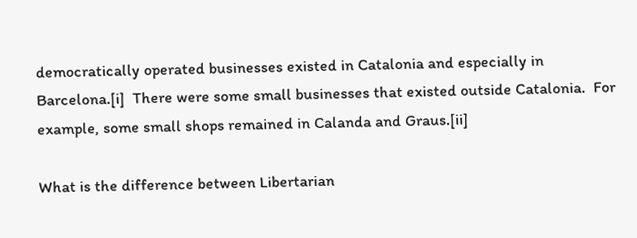democratically operated businesses existed in Catalonia and especially in Barcelona.[i]  There were some small businesses that existed outside Catalonia.  For example, some small shops remained in Calanda and Graus.[ii]

What is the difference between Libertarian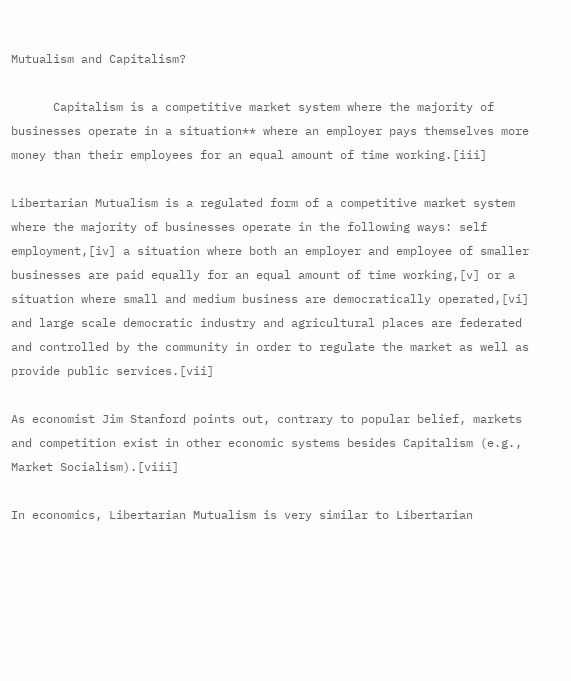Mutualism and Capitalism?

      Capitalism is a competitive market system where the majority of businesses operate in a situation** where an employer pays themselves more money than their employees for an equal amount of time working.[iii]

Libertarian Mutualism is a regulated form of a competitive market system where the majority of businesses operate in the following ways: self employment,[iv] a situation where both an employer and employee of smaller businesses are paid equally for an equal amount of time working,[v] or a situation where small and medium business are democratically operated,[vi] and large scale democratic industry and agricultural places are federated and controlled by the community in order to regulate the market as well as provide public services.[vii]

As economist Jim Stanford points out, contrary to popular belief, markets and competition exist in other economic systems besides Capitalism (e.g., Market Socialism).[viii]

In economics, Libertarian Mutualism is very similar to Libertarian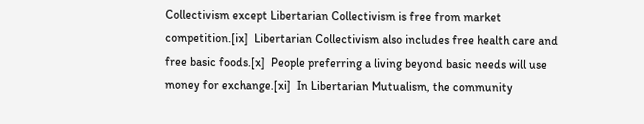Collectivism except Libertarian Collectivism is free from market competition.[ix]  Libertarian Collectivism also includes free health care and free basic foods.[x]  People preferring a living beyond basic needs will use money for exchange.[xi]  In Libertarian Mutualism, the community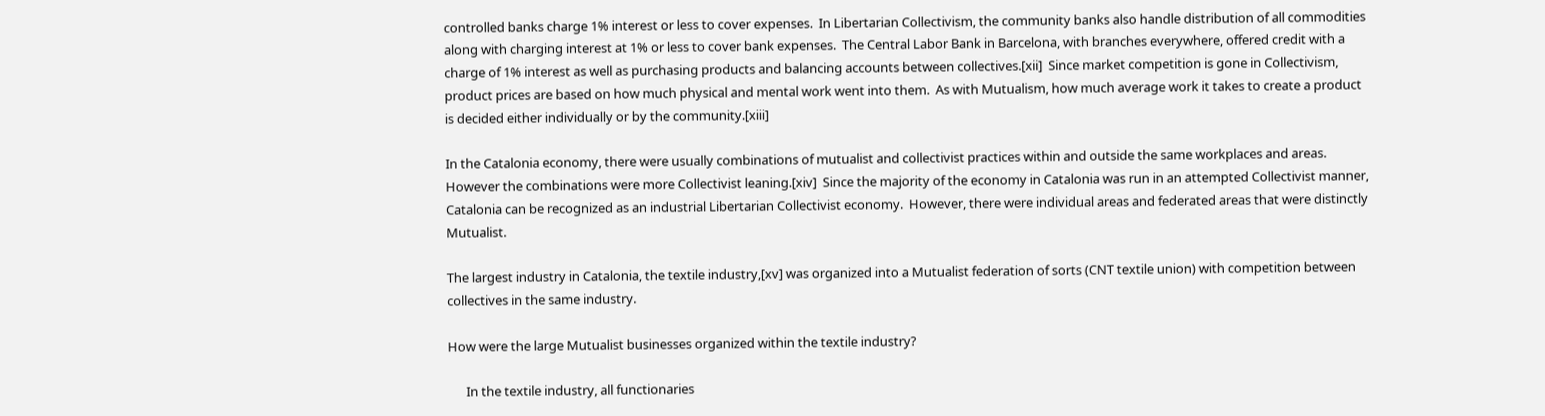controlled banks charge 1% interest or less to cover expenses.  In Libertarian Collectivism, the community banks also handle distribution of all commodities along with charging interest at 1% or less to cover bank expenses.  The Central Labor Bank in Barcelona, with branches everywhere, offered credit with a charge of 1% interest as well as purchasing products and balancing accounts between collectives.[xii]  Since market competition is gone in Collectivism, product prices are based on how much physical and mental work went into them.  As with Mutualism, how much average work it takes to create a product is decided either individually or by the community.[xiii]

In the Catalonia economy, there were usually combinations of mutualist and collectivist practices within and outside the same workplaces and areas.  However the combinations were more Collectivist leaning.[xiv]  Since the majority of the economy in Catalonia was run in an attempted Collectivist manner, Catalonia can be recognized as an industrial Libertarian Collectivist economy.  However, there were individual areas and federated areas that were distinctly Mutualist.

The largest industry in Catalonia, the textile industry,[xv] was organized into a Mutualist federation of sorts (CNT textile union) with competition between collectives in the same industry.

How were the large Mutualist businesses organized within the textile industry?

      In the textile industry, all functionaries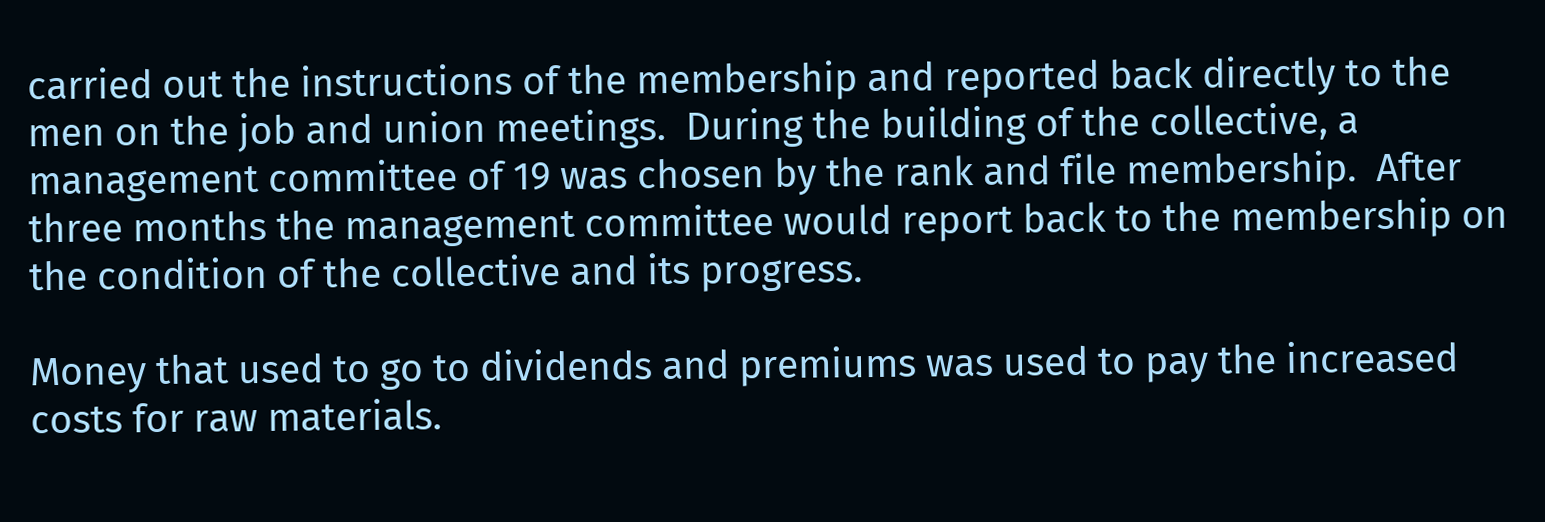carried out the instructions of the membership and reported back directly to the men on the job and union meetings.  During the building of the collective, a management committee of 19 was chosen by the rank and file membership.  After three months the management committee would report back to the membership on the condition of the collective and its progress.

Money that used to go to dividends and premiums was used to pay the increased costs for raw materials.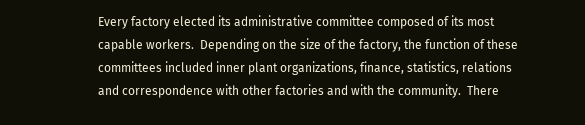Every factory elected its administrative committee composed of its most capable workers.  Depending on the size of the factory, the function of these committees included inner plant organizations, finance, statistics, relations and correspondence with other factories and with the community.  There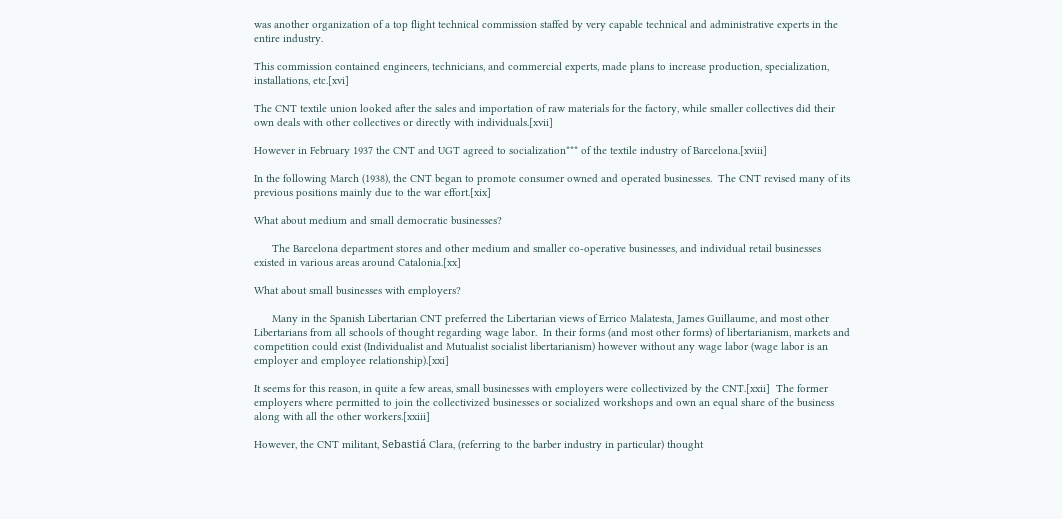was another organization of a top flight technical commission staffed by very capable technical and administrative experts in the entire industry.

This commission contained engineers, technicians, and commercial experts, made plans to increase production, specialization, installations, etc.[xvi]

The CNT textile union looked after the sales and importation of raw materials for the factory, while smaller collectives did their own deals with other collectives or directly with individuals.[xvii]

However in February 1937 the CNT and UGT agreed to socialization*** of the textile industry of Barcelona.[xviii]

In the following March (1938), the CNT began to promote consumer owned and operated businesses.  The CNT revised many of its previous positions mainly due to the war effort.[xix]

What about medium and small democratic businesses?

      The Barcelona department stores and other medium and smaller co-operative businesses, and individual retail businesses existed in various areas around Catalonia.[xx]

What about small businesses with employers?

      Many in the Spanish Libertarian CNT preferred the Libertarian views of Errico Malatesta, James Guillaume, and most other Libertarians from all schools of thought regarding wage labor.  In their forms (and most other forms) of libertarianism, markets and competition could exist (Individualist and Mutualist socialist libertarianism) however without any wage labor (wage labor is an employer and employee relationship).[xxi]

It seems for this reason, in quite a few areas, small businesses with employers were collectivized by the CNT.[xxii]  The former employers where permitted to join the collectivized businesses or socialized workshops and own an equal share of the business along with all the other workers.[xxiii]

However, the CNT militant, Sebastiá Clara, (referring to the barber industry in particular) thought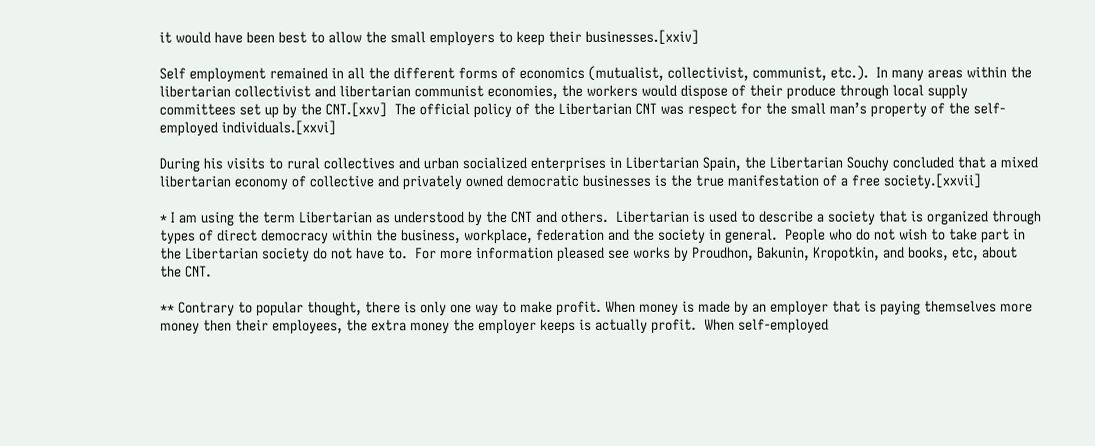it would have been best to allow the small employers to keep their businesses.[xxiv]

Self employment remained in all the different forms of economics (mutualist, collectivist, communist, etc.).  In many areas within the libertarian collectivist and libertarian communist economies, the workers would dispose of their produce through local supply committees set up by the CNT.[xxv]  The official policy of the Libertarian CNT was respect for the small man’s property of the self-employed individuals.[xxvi]

During his visits to rural collectives and urban socialized enterprises in Libertarian Spain, the Libertarian Souchy concluded that a mixed libertarian economy of collective and privately owned democratic businesses is the true manifestation of a free society.[xxvii]

* I am using the term Libertarian as understood by the CNT and others.  Libertarian is used to describe a society that is organized through types of direct democracy within the business, workplace, federation and the society in general.  People who do not wish to take part in the Libertarian society do not have to.  For more information pleased see works by Proudhon, Bakunin, Kropotkin, and books, etc, about the CNT.

** Contrary to popular thought, there is only one way to make profit. When money is made by an employer that is paying themselves more money then their employees, the extra money the employer keeps is actually profit.  When self-employed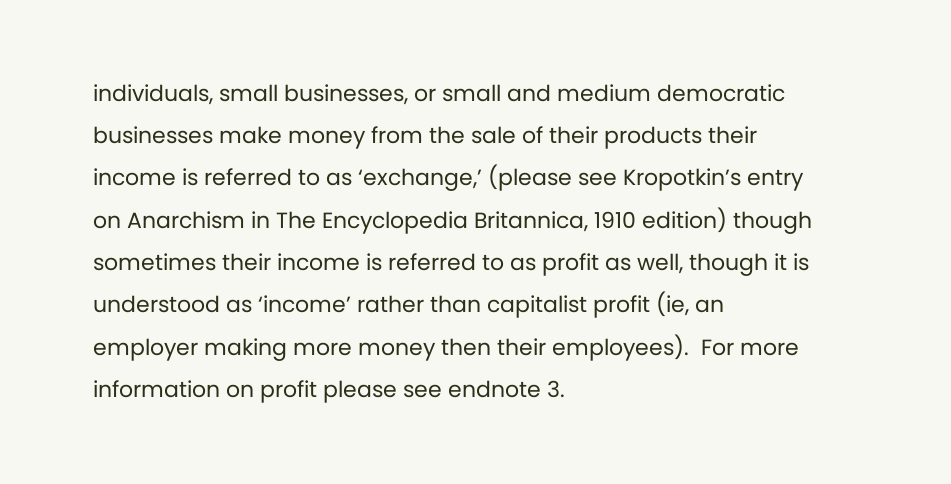individuals, small businesses, or small and medium democratic businesses make money from the sale of their products their income is referred to as ‘exchange,’ (please see Kropotkin’s entry on Anarchism in The Encyclopedia Britannica, 1910 edition) though sometimes their income is referred to as profit as well, though it is understood as ‘income’ rather than capitalist profit (ie, an employer making more money then their employees).  For more information on profit please see endnote 3.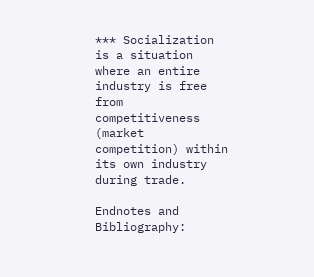*** Socialization is a situation where an entire industry is free from competitiveness (market competition) within its own industry during trade.

Endnotes and Bibliography: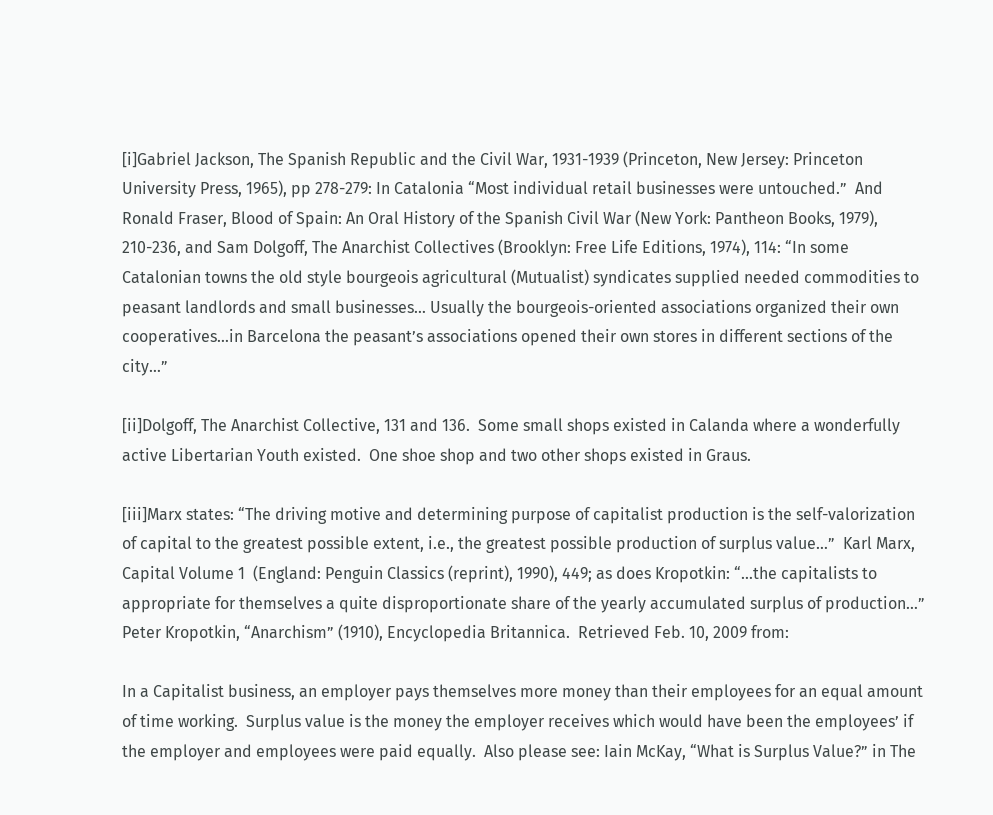[i]Gabriel Jackson, The Spanish Republic and the Civil War, 1931-1939 (Princeton, New Jersey: Princeton University Press, 1965), pp 278-279: In Catalonia “Most individual retail businesses were untouched.”  And Ronald Fraser, Blood of Spain: An Oral History of the Spanish Civil War (New York: Pantheon Books, 1979), 210-236, and Sam Dolgoff, The Anarchist Collectives (Brooklyn: Free Life Editions, 1974), 114: “In some Catalonian towns the old style bourgeois agricultural (Mutualist) syndicates supplied needed commodities to peasant landlords and small businesses… Usually the bourgeois-oriented associations organized their own cooperatives…in Barcelona the peasant’s associations opened their own stores in different sections of the city…”

[ii]Dolgoff, The Anarchist Collective, 131 and 136.  Some small shops existed in Calanda where a wonderfully active Libertarian Youth existed.  One shoe shop and two other shops existed in Graus.

[iii]Marx states: “The driving motive and determining purpose of capitalist production is the self-valorization of capital to the greatest possible extent, i.e., the greatest possible production of surplus value…”  Karl Marx, Capital Volume 1  (England: Penguin Classics (reprint), 1990), 449; as does Kropotkin: “…the capitalists to appropriate for themselves a quite disproportionate share of the yearly accumulated surplus of production…”  Peter Kropotkin, “Anarchism” (1910), Encyclopedia Britannica.  Retrieved Feb. 10, 2009 from:

In a Capitalist business, an employer pays themselves more money than their employees for an equal amount of time working.  Surplus value is the money the employer receives which would have been the employees’ if the employer and employees were paid equally.  Also please see: Iain McKay, “What is Surplus Value?” in The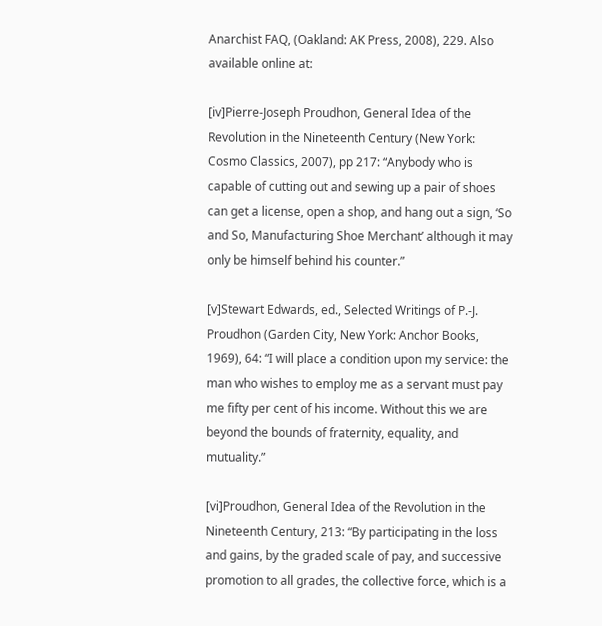Anarchist FAQ, (Oakland: AK Press, 2008), 229. Also available online at:

[iv]Pierre-Joseph Proudhon, General Idea of the Revolution in the Nineteenth Century (New York: Cosmo Classics, 2007), pp 217: “Anybody who is capable of cutting out and sewing up a pair of shoes can get a license, open a shop, and hang out a sign, ‘So and So, Manufacturing Shoe Merchant’ although it may only be himself behind his counter.”

[v]Stewart Edwards, ed., Selected Writings of P.-J. Proudhon (Garden City, New York: Anchor Books, 1969), 64: “I will place a condition upon my service: the man who wishes to employ me as a servant must pay me fifty per cent of his income. Without this we are beyond the bounds of fraternity, equality, and mutuality.”

[vi]Proudhon, General Idea of the Revolution in the Nineteenth Century, 213: “By participating in the loss and gains, by the graded scale of pay, and successive promotion to all grades, the collective force, which is a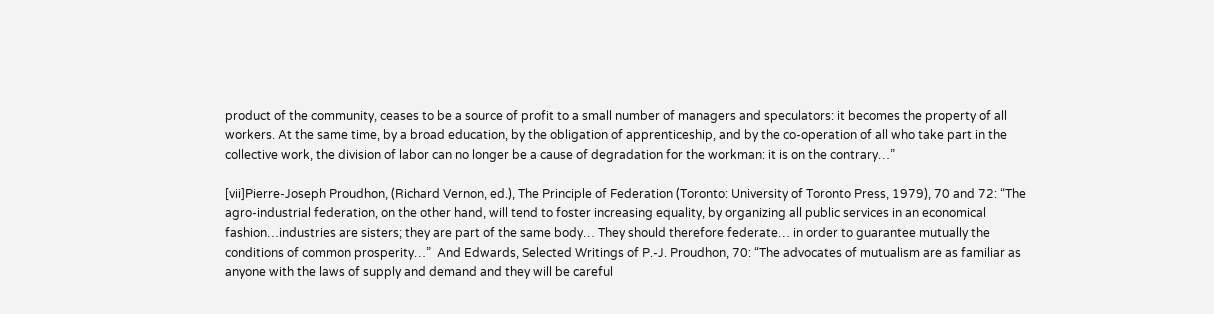product of the community, ceases to be a source of profit to a small number of managers and speculators: it becomes the property of all workers. At the same time, by a broad education, by the obligation of apprenticeship, and by the co-operation of all who take part in the collective work, the division of labor can no longer be a cause of degradation for the workman: it is on the contrary…”

[vii]Pierre-Joseph Proudhon, (Richard Vernon, ed.), The Principle of Federation (Toronto: University of Toronto Press, 1979), 70 and 72: “The agro-industrial federation, on the other hand, will tend to foster increasing equality, by organizing all public services in an economical fashion…industries are sisters; they are part of the same body… They should therefore federate… in order to guarantee mutually the conditions of common prosperity…”  And Edwards, Selected Writings of P.-J. Proudhon, 70: “The advocates of mutualism are as familiar as anyone with the laws of supply and demand and they will be careful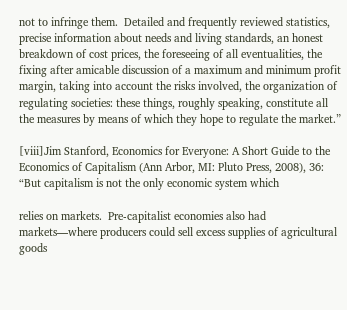not to infringe them.  Detailed and frequently reviewed statistics, precise information about needs and living standards, an honest breakdown of cost prices, the foreseeing of all eventualities, the fixing after amicable discussion of a maximum and minimum profit margin, taking into account the risks involved, the organization of regulating societies: these things, roughly speaking, constitute all the measures by means of which they hope to regulate the market.”

[viii]Jim Stanford, Economics for Everyone: A Short Guide to the Economics of Capitalism (Ann Arbor, MI: Pluto Press, 2008), 36: “But capitalism is not the only economic system which

relies on markets.  Pre-capitalist economies also had markets—where producers could sell excess supplies of agricultural goods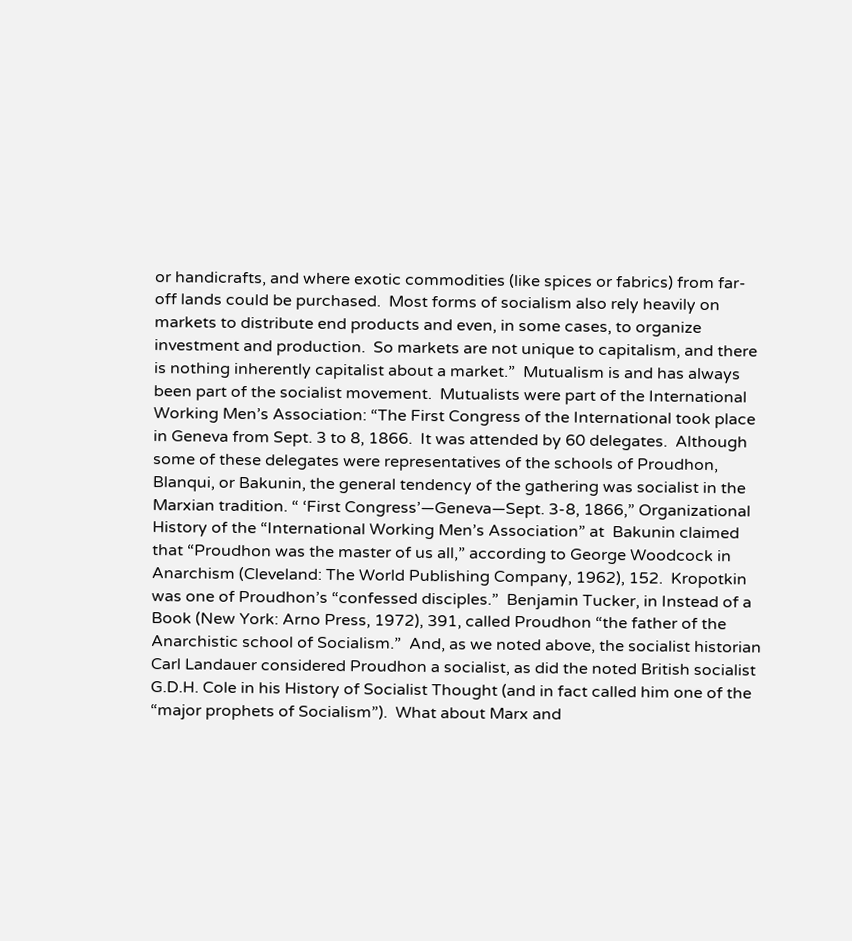or handicrafts, and where exotic commodities (like spices or fabrics) from far-off lands could be purchased.  Most forms of socialism also rely heavily on markets to distribute end products and even, in some cases, to organize investment and production.  So markets are not unique to capitalism, and there is nothing inherently capitalist about a market.”  Mutualism is and has always been part of the socialist movement.  Mutualists were part of the International Working Men’s Association: “The First Congress of the International took place in Geneva from Sept. 3 to 8, 1866.  It was attended by 60 delegates.  Although some of these delegates were representatives of the schools of Proudhon, Blanqui, or Bakunin, the general tendency of the gathering was socialist in the Marxian tradition. “ ‘First Congress’—Geneva—Sept. 3-8, 1866,” Organizational History of the “International Working Men’s Association” at  Bakunin claimed that “Proudhon was the master of us all,” according to George Woodcock in Anarchism (Cleveland: The World Publishing Company, 1962), 152.  Kropotkin was one of Proudhon’s “confessed disciples.”  Benjamin Tucker, in Instead of a Book (New York: Arno Press, 1972), 391, called Proudhon “the father of the Anarchistic school of Socialism.”  And, as we noted above, the socialist historian Carl Landauer considered Proudhon a socialist, as did the noted British socialist G.D.H. Cole in his History of Socialist Thought (and in fact called him one of the “major prophets of Socialism”).  What about Marx and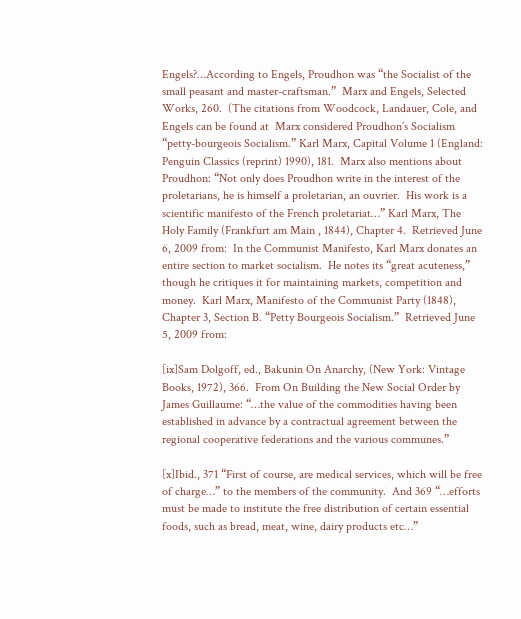Engels?…According to Engels, Proudhon was “the Socialist of the small peasant and master-craftsman.”  Marx and Engels, Selected Works, 260.  (The citations from Woodcock, Landauer, Cole, and Engels can be found at  Marx considered Proudhon’s Socialism “petty-bourgeois Socialism.” Karl Marx, Capital Volume 1 (England: Penguin Classics (reprint) 1990), 181.  Marx also mentions about Proudhon: “Not only does Proudhon write in the interest of the proletarians, he is himself a proletarian, an ouvrier.  His work is a scientific manifesto of the French proletariat…” Karl Marx, The Holy Family (Frankfurt am Main , 1844), Chapter 4.  Retrieved June 6, 2009 from:  In the Communist Manifesto, Karl Marx donates an entire section to market socialism.  He notes its “great acuteness,” though he critiques it for maintaining markets, competition and money.  Karl Marx, Manifesto of the Communist Party (1848), Chapter 3, Section B. “Petty Bourgeois Socialism.”  Retrieved June 5, 2009 from:

[ix]Sam Dolgoff, ed., Bakunin On Anarchy, (New York: Vintage Books, 1972), 366.  From On Building the New Social Order by James Guillaume: “…the value of the commodities having been established in advance by a contractual agreement between the regional cooperative federations and the various communes.”

[x]Ibid., 371 “First of course, are medical services, which will be free of charge…” to the members of the community.  And 369 “…efforts must be made to institute the free distribution of certain essential foods, such as bread, meat, wine, dairy products etc…”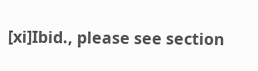[xi]Ibid., please see section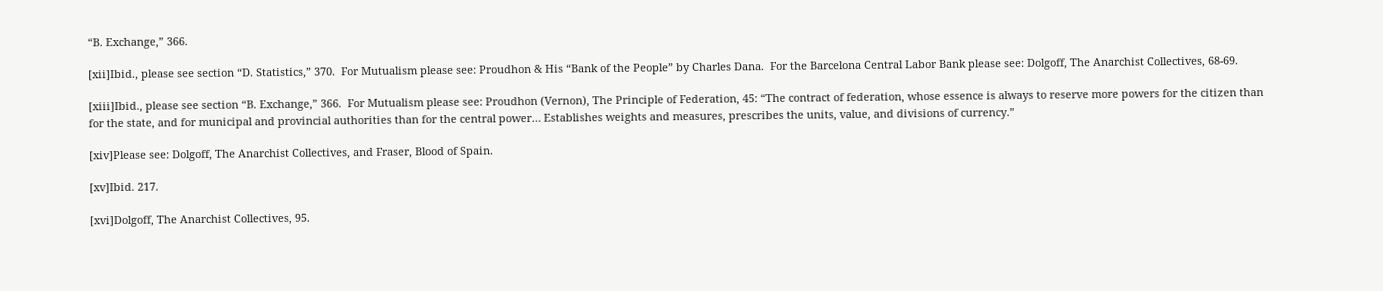“B. Exchange,” 366.

[xii]Ibid., please see section “D. Statistics,” 370.  For Mutualism please see: Proudhon & His “Bank of the People” by Charles Dana.  For the Barcelona Central Labor Bank please see: Dolgoff, The Anarchist Collectives, 68-69.

[xiii]Ibid., please see section “B. Exchange,” 366.  For Mutualism please see: Proudhon (Vernon), The Principle of Federation, 45: “The contract of federation, whose essence is always to reserve more powers for the citizen than for the state, and for municipal and provincial authorities than for the central power… Establishes weights and measures, prescribes the units, value, and divisions of currency.”

[xiv]Please see: Dolgoff, The Anarchist Collectives, and Fraser, Blood of Spain.

[xv]Ibid. 217.

[xvi]Dolgoff, The Anarchist Collectives, 95.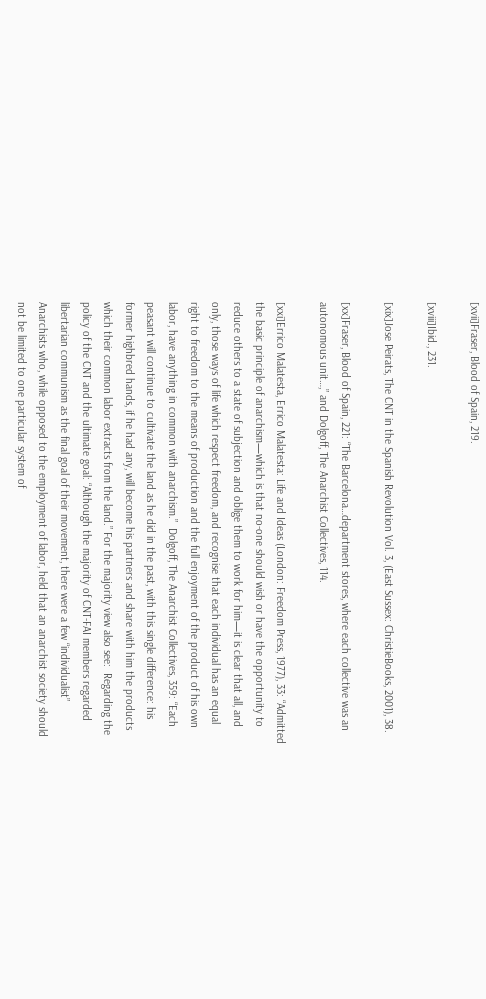[xvii]Fraser, Blood of Spain, 219.

[xviii]Ibid., 231.

[xix]Jose Peirats, The CNT in the Spanish Revolution Vol. 3, (East Sussex: ChristieBooks, 2001), 38.

[xx]Fraser, Blood of Spain, 221: “The Barcelona…department stores, where each collective was an autonomous unit…,” and Dolgoff, The Anarchist Collectives, 114.

[xxi]Errico Malatesta, Errico Malatesta: Life and Ideas (London: Freedom Press, 1977), 33: “Admitted the basic principle of anarchism—which is that no-one should wish or have the opportunity to reduce others to a state of subjection and oblige them to work for him—it is clear that all, and only, those ways of life which respect freedom, and recognise that each individual has an equal right to freedom to the means of production and the full enjoyment of the product of his own labor, have anything in common with anarchism.”  Dolgoff, The Anarchist Collectives, 359: “Each peasant will continue to cultivate the land as he did in the past, with this single difference: his former highbred hands, if he had any, will become his partners and share with him the products which their common labor extracts from the land.” For the majority view also see:  Regarding the policy of the CNT and the ultimate goal: “Although the majority of CNT-FAI members regarded libertarian communism as the final goal of their movement, there were a few “individualist” Anarchists who, while opposed to the employment of labor, held that an anarchist society should not be limited to one particular system of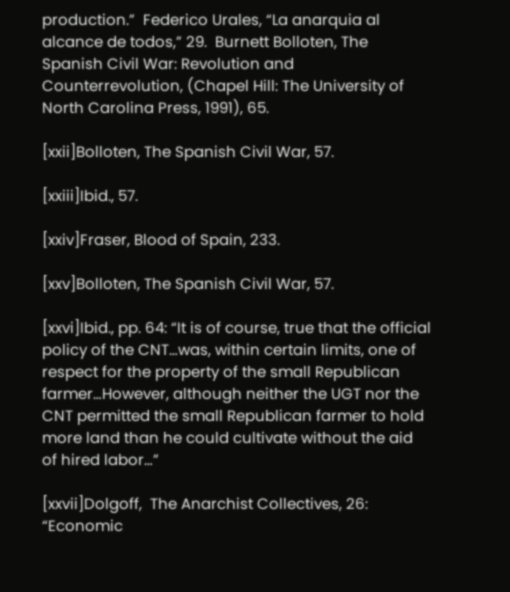production.”  Federico Urales, “La anarquia al alcance de todos,” 29.  Burnett Bolloten, The Spanish Civil War: Revolution and Counterrevolution, (Chapel Hill: The University of North Carolina Press, 1991), 65.

[xxii]Bolloten, The Spanish Civil War, 57.

[xxiii]Ibid., 57.

[xxiv]Fraser, Blood of Spain, 233.

[xxv]Bolloten, The Spanish Civil War, 57.

[xxvi]Ibid., pp. 64: “It is of course, true that the official policy of the CNT…was, within certain limits, one of respect for the property of the small Republican farmer…However, although neither the UGT nor the CNT permitted the small Republican farmer to hold more land than he could cultivate without the aid of hired labor…”

[xxvii]Dolgoff,  The Anarchist Collectives, 26: “Economic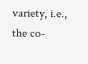variety, i.e., the co-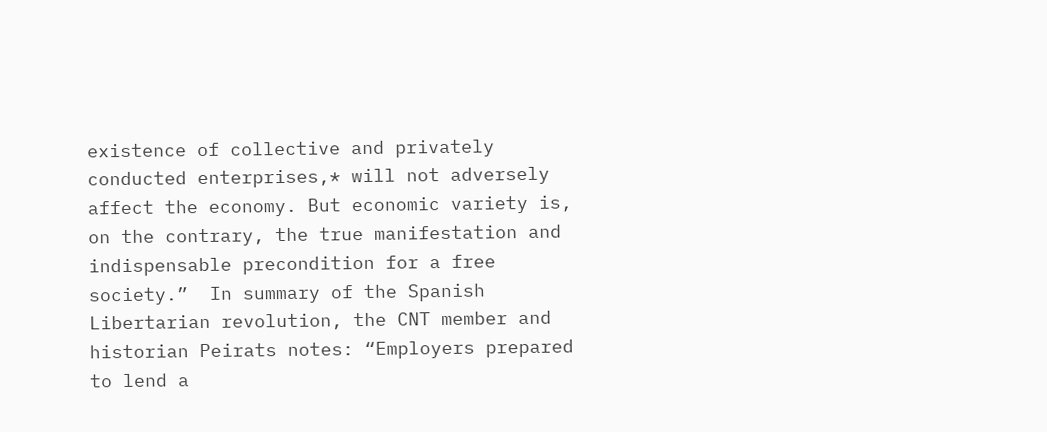existence of collective and privately conducted enterprises,* will not adversely affect the economy. But economic variety is, on the contrary, the true manifestation and indispensable precondition for a free society.”  In summary of the Spanish Libertarian revolution, the CNT member and historian Peirats notes: “Employers prepared to lend a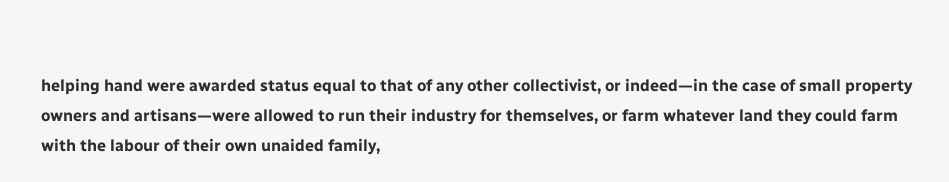helping hand were awarded status equal to that of any other collectivist, or indeed—in the case of small property owners and artisans—were allowed to run their industry for themselves, or farm whatever land they could farm with the labour of their own unaided family,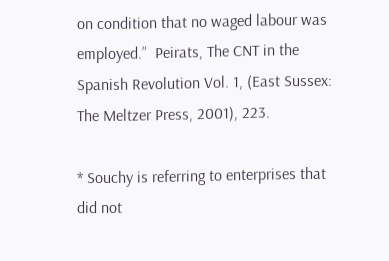on condition that no waged labour was employed.”  Peirats, The CNT in the Spanish Revolution Vol. 1, (East Sussex: The Meltzer Press, 2001), 223.

* Souchy is referring to enterprises that did not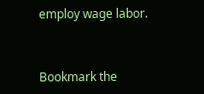employ wage labor.


Bookmark the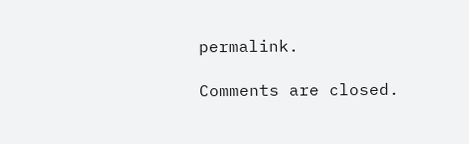permalink.

Comments are closed.